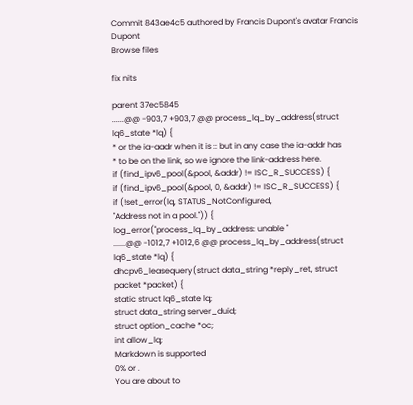Commit 843ae4c5 authored by Francis Dupont's avatar Francis Dupont
Browse files

fix nits

parent 37ec5845
......@@ -903,7 +903,7 @@ process_lq_by_address(struct lq6_state *lq) {
* or the ia-aadr when it is :: but in any case the ia-addr has
* to be on the link, so we ignore the link-address here.
if (find_ipv6_pool(&pool, &addr) != ISC_R_SUCCESS) {
if (find_ipv6_pool(&pool, 0, &addr) != ISC_R_SUCCESS) {
if (!set_error(lq, STATUS_NotConfigured,
"Address not in a pool.")) {
log_error("process_lq_by_address: unable "
......@@ -1012,7 +1012,6 @@ process_lq_by_address(struct lq6_state *lq) {
dhcpv6_leasequery(struct data_string *reply_ret, struct packet *packet) {
static struct lq6_state lq;
struct data_string server_duid;
struct option_cache *oc;
int allow_lq;
Markdown is supported
0% or .
You are about to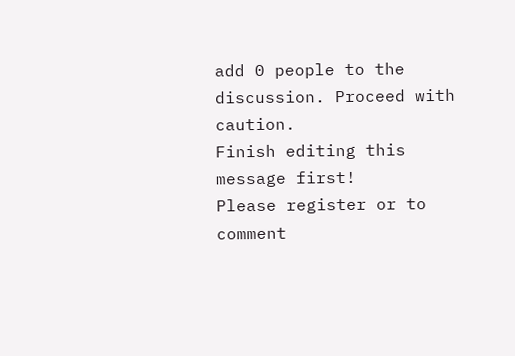add 0 people to the discussion. Proceed with caution.
Finish editing this message first!
Please register or to comment